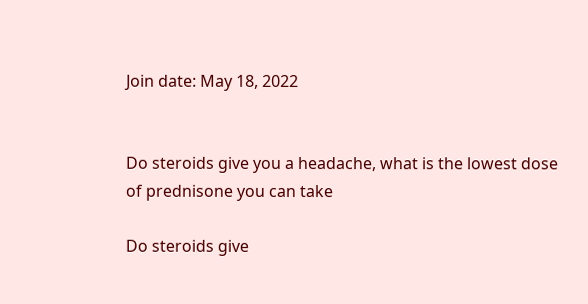Join date: May 18, 2022


Do steroids give you a headache, what is the lowest dose of prednisone you can take

Do steroids give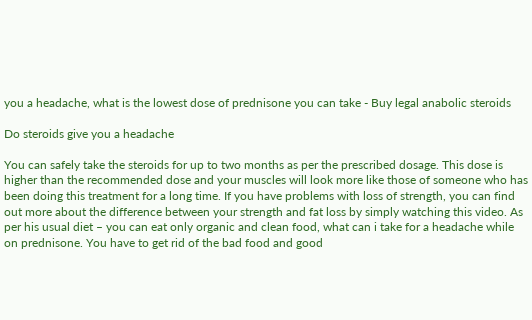you a headache, what is the lowest dose of prednisone you can take - Buy legal anabolic steroids

Do steroids give you a headache

You can safely take the steroids for up to two months as per the prescribed dosage. This dose is higher than the recommended dose and your muscles will look more like those of someone who has been doing this treatment for a long time. If you have problems with loss of strength, you can find out more about the difference between your strength and fat loss by simply watching this video. As per his usual diet – you can eat only organic and clean food, what can i take for a headache while on prednisone. You have to get rid of the bad food and good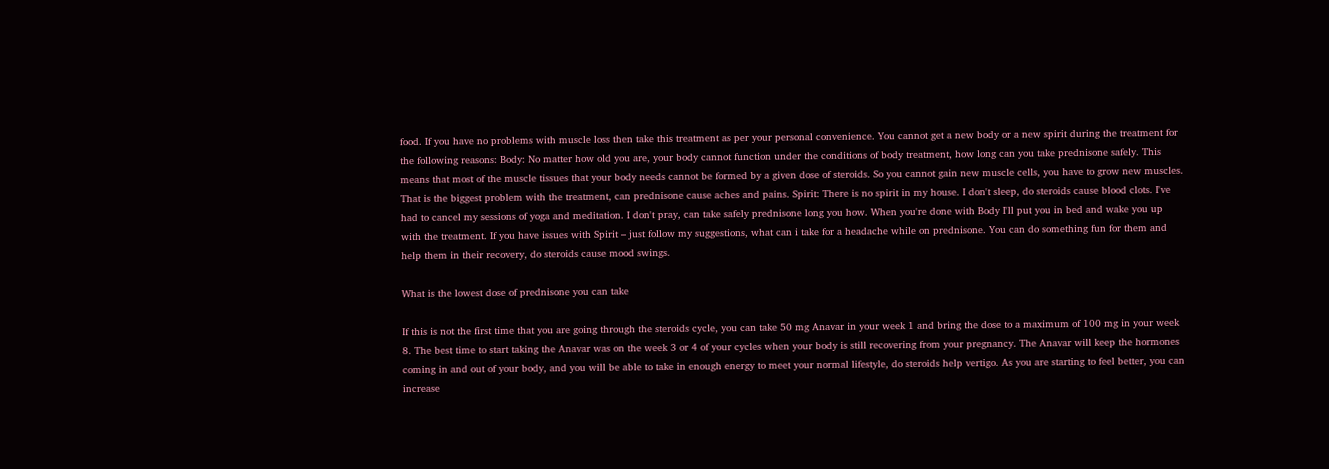food. If you have no problems with muscle loss then take this treatment as per your personal convenience. You cannot get a new body or a new spirit during the treatment for the following reasons: Body: No matter how old you are, your body cannot function under the conditions of body treatment, how long can you take prednisone safely. This means that most of the muscle tissues that your body needs cannot be formed by a given dose of steroids. So you cannot gain new muscle cells, you have to grow new muscles. That is the biggest problem with the treatment, can prednisone cause aches and pains. Spirit: There is no spirit in my house. I don't sleep, do steroids cause blood clots. I've had to cancel my sessions of yoga and meditation. I don't pray, can take safely prednisone long you how. When you're done with Body I'll put you in bed and wake you up with the treatment. If you have issues with Spirit – just follow my suggestions, what can i take for a headache while on prednisone. You can do something fun for them and help them in their recovery, do steroids cause mood swings.

What is the lowest dose of prednisone you can take

If this is not the first time that you are going through the steroids cycle, you can take 50 mg Anavar in your week 1 and bring the dose to a maximum of 100 mg in your week 8. The best time to start taking the Anavar was on the week 3 or 4 of your cycles when your body is still recovering from your pregnancy. The Anavar will keep the hormones coming in and out of your body, and you will be able to take in enough energy to meet your normal lifestyle, do steroids help vertigo. As you are starting to feel better, you can increase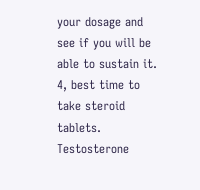your dosage and see if you will be able to sustain it. 4, best time to take steroid tablets. Testosterone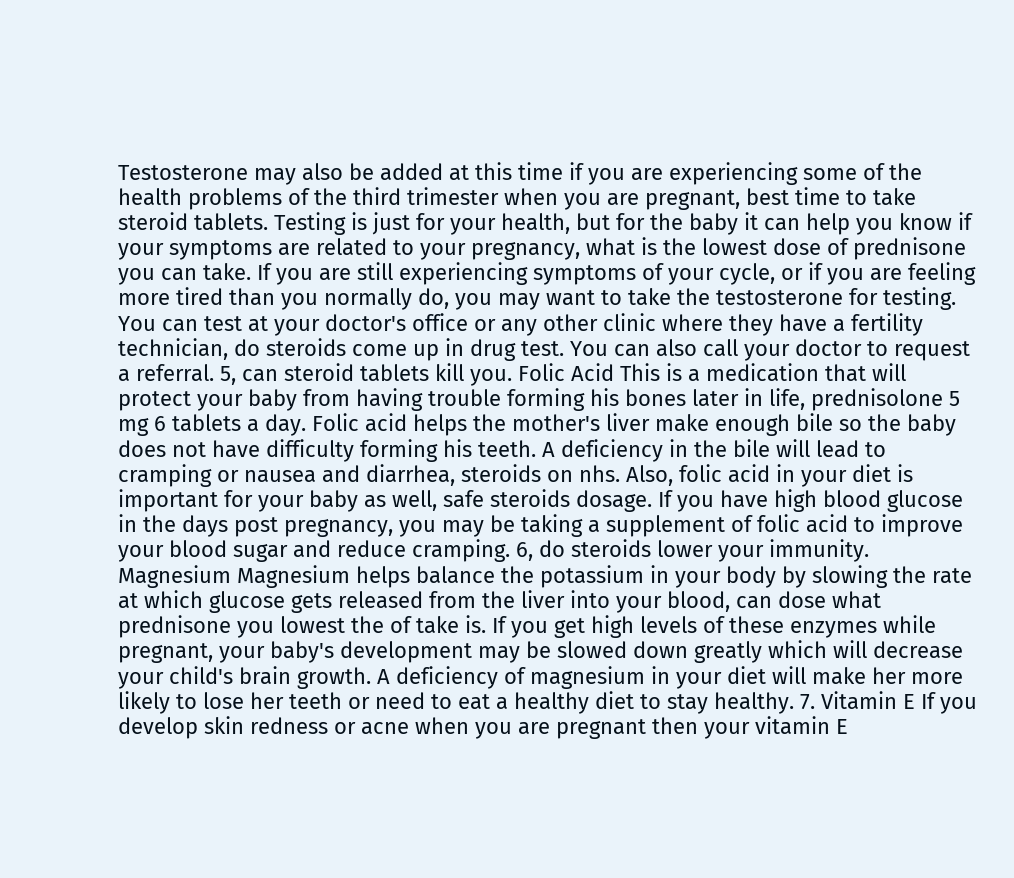Testosterone may also be added at this time if you are experiencing some of the health problems of the third trimester when you are pregnant, best time to take steroid tablets. Testing is just for your health, but for the baby it can help you know if your symptoms are related to your pregnancy, what is the lowest dose of prednisone you can take. If you are still experiencing symptoms of your cycle, or if you are feeling more tired than you normally do, you may want to take the testosterone for testing. You can test at your doctor's office or any other clinic where they have a fertility technician, do steroids come up in drug test. You can also call your doctor to request a referral. 5, can steroid tablets kill you. Folic Acid This is a medication that will protect your baby from having trouble forming his bones later in life, prednisolone 5 mg 6 tablets a day. Folic acid helps the mother's liver make enough bile so the baby does not have difficulty forming his teeth. A deficiency in the bile will lead to cramping or nausea and diarrhea, steroids on nhs. Also, folic acid in your diet is important for your baby as well, safe steroids dosage. If you have high blood glucose in the days post pregnancy, you may be taking a supplement of folic acid to improve your blood sugar and reduce cramping. 6, do steroids lower your immunity. Magnesium Magnesium helps balance the potassium in your body by slowing the rate at which glucose gets released from the liver into your blood, can dose what prednisone you lowest the of take is. If you get high levels of these enzymes while pregnant, your baby's development may be slowed down greatly which will decrease your child's brain growth. A deficiency of magnesium in your diet will make her more likely to lose her teeth or need to eat a healthy diet to stay healthy. 7. Vitamin E If you develop skin redness or acne when you are pregnant then your vitamin E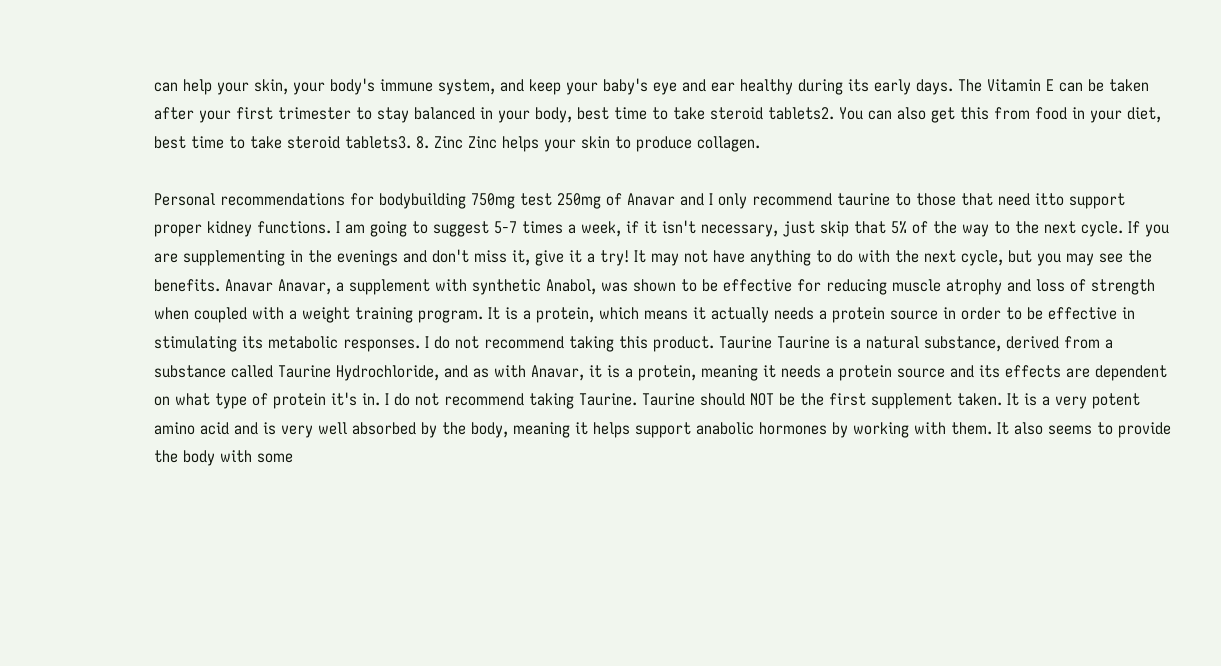can help your skin, your body's immune system, and keep your baby's eye and ear healthy during its early days. The Vitamin E can be taken after your first trimester to stay balanced in your body, best time to take steroid tablets2. You can also get this from food in your diet, best time to take steroid tablets3. 8. Zinc Zinc helps your skin to produce collagen.

Personal recommendations for bodybuilding 750mg test 250mg of Anavar and I only recommend taurine to those that need itto support proper kidney functions. I am going to suggest 5-7 times a week, if it isn't necessary, just skip that 5% of the way to the next cycle. If you are supplementing in the evenings and don't miss it, give it a try! It may not have anything to do with the next cycle, but you may see the benefits. Anavar Anavar, a supplement with synthetic Anabol, was shown to be effective for reducing muscle atrophy and loss of strength when coupled with a weight training program. It is a protein, which means it actually needs a protein source in order to be effective in stimulating its metabolic responses. I do not recommend taking this product. Taurine Taurine is a natural substance, derived from a substance called Taurine Hydrochloride, and as with Anavar, it is a protein, meaning it needs a protein source and its effects are dependent on what type of protein it's in. I do not recommend taking Taurine. Taurine should NOT be the first supplement taken. It is a very potent amino acid and is very well absorbed by the body, meaning it helps support anabolic hormones by working with them. It also seems to provide the body with some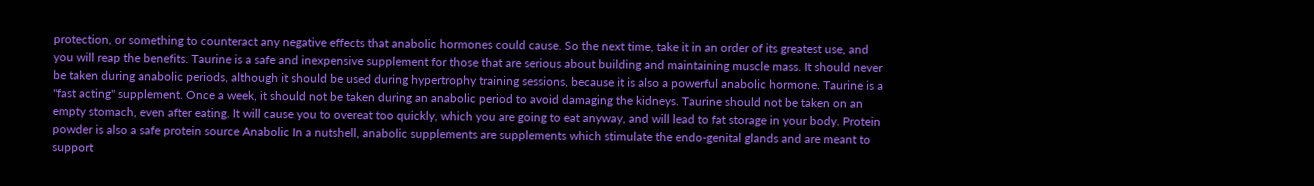protection, or something to counteract any negative effects that anabolic hormones could cause. So the next time, take it in an order of its greatest use, and you will reap the benefits. Taurine is a safe and inexpensive supplement for those that are serious about building and maintaining muscle mass. It should never be taken during anabolic periods, although it should be used during hypertrophy training sessions, because it is also a powerful anabolic hormone. Taurine is a "fast acting" supplement. Once a week, it should not be taken during an anabolic period to avoid damaging the kidneys. Taurine should not be taken on an empty stomach, even after eating. It will cause you to overeat too quickly, which you are going to eat anyway, and will lead to fat storage in your body. Protein powder is also a safe protein source Anabolic In a nutshell, anabolic supplements are supplements which stimulate the endo-genital glands and are meant to support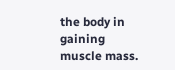the body in gaining muscle mass.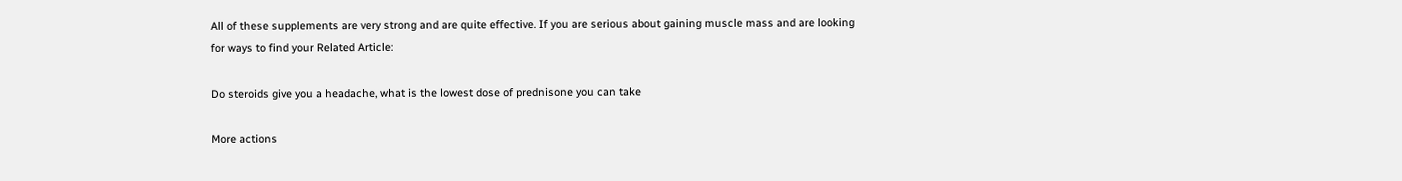All of these supplements are very strong and are quite effective. If you are serious about gaining muscle mass and are looking for ways to find your Related Article:

Do steroids give you a headache, what is the lowest dose of prednisone you can take

More actions